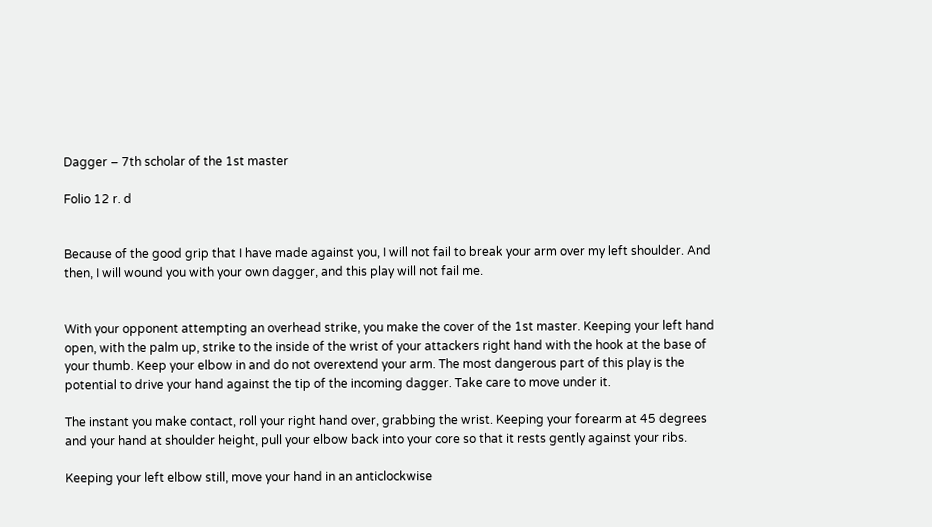Dagger – 7th scholar of the 1st master

Folio 12 r. d


Because of the good grip that I have made against you, I will not fail to break your arm over my left shoulder. And then, I will wound you with your own dagger, and this play will not fail me.


With your opponent attempting an overhead strike, you make the cover of the 1st master. Keeping your left hand open, with the palm up, strike to the inside of the wrist of your attackers right hand with the hook at the base of your thumb. Keep your elbow in and do not overextend your arm. The most dangerous part of this play is the potential to drive your hand against the tip of the incoming dagger. Take care to move under it.

The instant you make contact, roll your right hand over, grabbing the wrist. Keeping your forearm at 45 degrees and your hand at shoulder height, pull your elbow back into your core so that it rests gently against your ribs.

Keeping your left elbow still, move your hand in an anticlockwise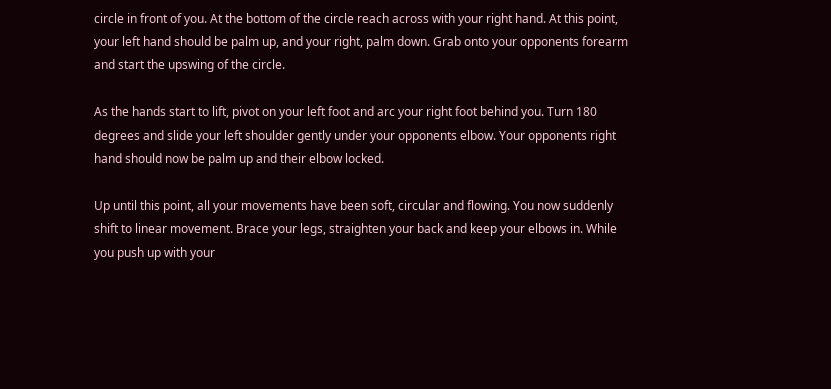circle in front of you. At the bottom of the circle reach across with your right hand. At this point, your left hand should be palm up, and your right, palm down. Grab onto your opponents forearm and start the upswing of the circle.

As the hands start to lift, pivot on your left foot and arc your right foot behind you. Turn 180 degrees and slide your left shoulder gently under your opponents elbow. Your opponents right hand should now be palm up and their elbow locked.

Up until this point, all your movements have been soft, circular and flowing. You now suddenly shift to linear movement. Brace your legs, straighten your back and keep your elbows in. While you push up with your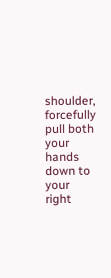shoulder, forcefully pull both your hands down to your right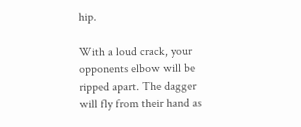hip.

With a loud crack, your opponents elbow will be ripped apart. The dagger will fly from their hand as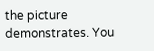the picture demonstrates. You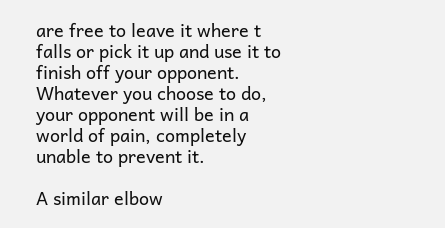are free to leave it where t falls or pick it up and use it to finish off your opponent. Whatever you choose to do, your opponent will be in a world of pain, completely unable to prevent it.

A similar elbow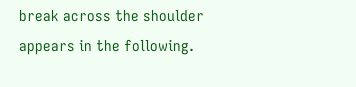break across the shoulder appears in the following.